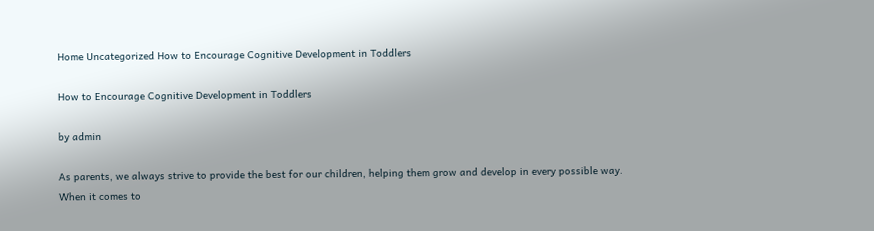Home Uncategorized How to Encourage Cognitive Development in Toddlers

How to Encourage Cognitive Development in Toddlers

by admin

As parents, we always strive to provide the best for our children, helping them grow and develop in every possible way. When it comes to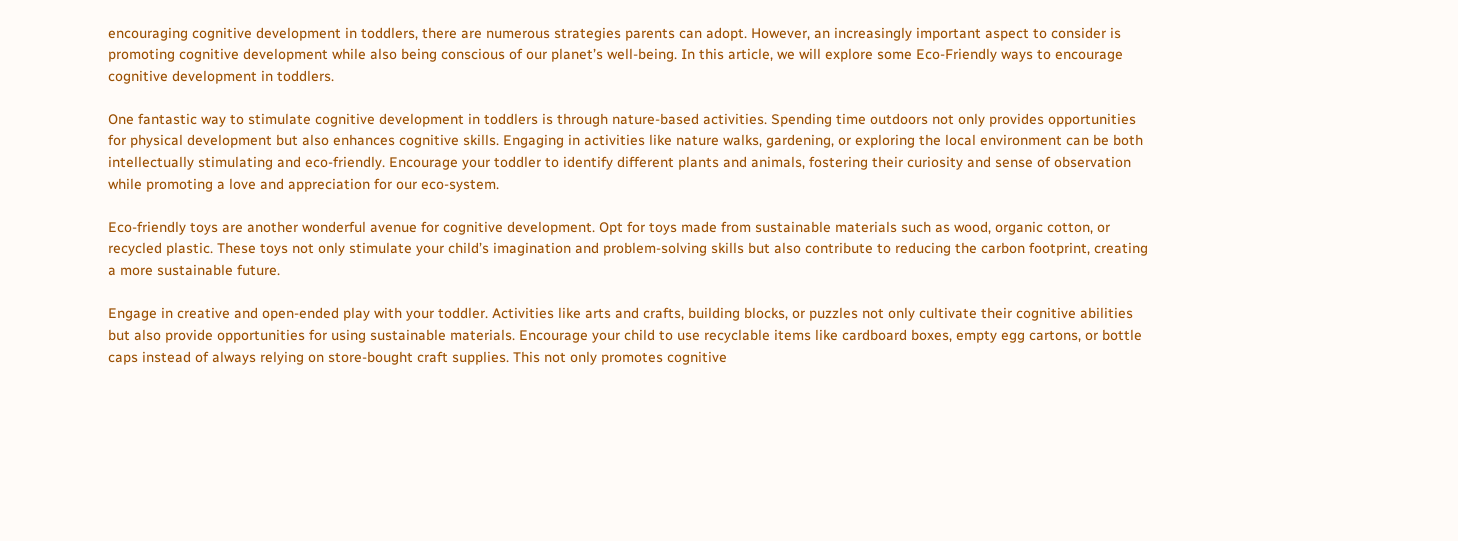encouraging cognitive development in toddlers, there are numerous strategies parents can adopt. However, an increasingly important aspect to consider is promoting cognitive development while also being conscious of our planet’s well-being. In this article, we will explore some Eco-Friendly ways to encourage cognitive development in toddlers.

One fantastic way to stimulate cognitive development in toddlers is through nature-based activities. Spending time outdoors not only provides opportunities for physical development but also enhances cognitive skills. Engaging in activities like nature walks, gardening, or exploring the local environment can be both intellectually stimulating and eco-friendly. Encourage your toddler to identify different plants and animals, fostering their curiosity and sense of observation while promoting a love and appreciation for our eco-system.

Eco-friendly toys are another wonderful avenue for cognitive development. Opt for toys made from sustainable materials such as wood, organic cotton, or recycled plastic. These toys not only stimulate your child’s imagination and problem-solving skills but also contribute to reducing the carbon footprint, creating a more sustainable future.

Engage in creative and open-ended play with your toddler. Activities like arts and crafts, building blocks, or puzzles not only cultivate their cognitive abilities but also provide opportunities for using sustainable materials. Encourage your child to use recyclable items like cardboard boxes, empty egg cartons, or bottle caps instead of always relying on store-bought craft supplies. This not only promotes cognitive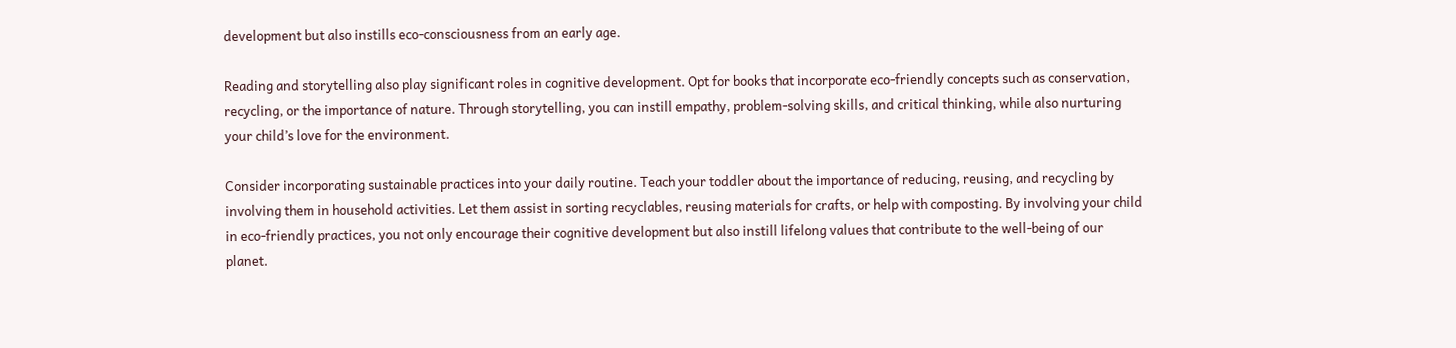development but also instills eco-consciousness from an early age.

Reading and storytelling also play significant roles in cognitive development. Opt for books that incorporate eco-friendly concepts such as conservation, recycling, or the importance of nature. Through storytelling, you can instill empathy, problem-solving skills, and critical thinking, while also nurturing your child’s love for the environment.

Consider incorporating sustainable practices into your daily routine. Teach your toddler about the importance of reducing, reusing, and recycling by involving them in household activities. Let them assist in sorting recyclables, reusing materials for crafts, or help with composting. By involving your child in eco-friendly practices, you not only encourage their cognitive development but also instill lifelong values that contribute to the well-being of our planet.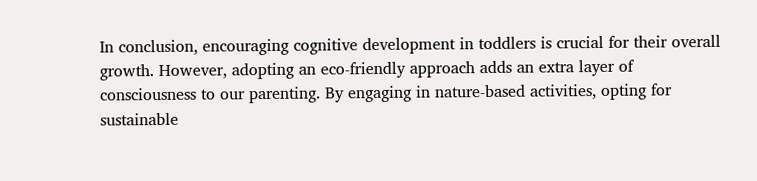In conclusion, encouraging cognitive development in toddlers is crucial for their overall growth. However, adopting an eco-friendly approach adds an extra layer of consciousness to our parenting. By engaging in nature-based activities, opting for sustainable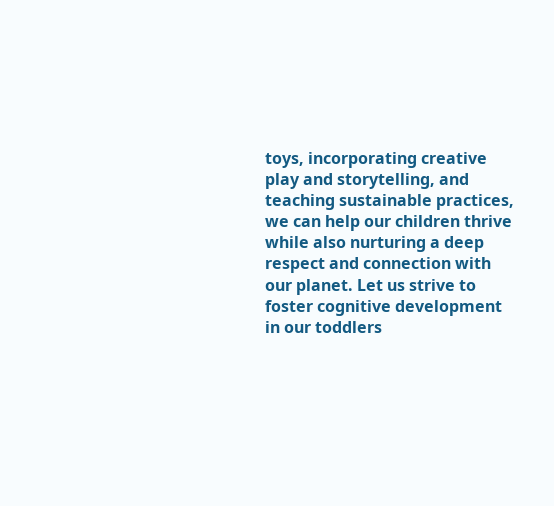toys, incorporating creative play and storytelling, and teaching sustainable practices, we can help our children thrive while also nurturing a deep respect and connection with our planet. Let us strive to foster cognitive development in our toddlers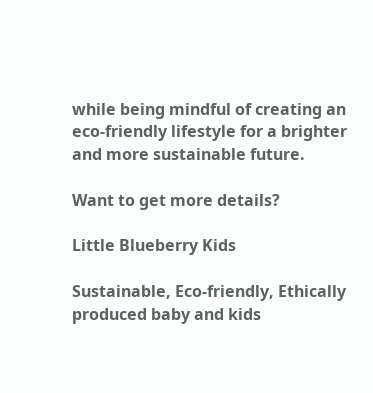while being mindful of creating an eco-friendly lifestyle for a brighter and more sustainable future.

Want to get more details?

Little Blueberry Kids

Sustainable, Eco-friendly, Ethically produced baby and kids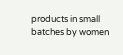products in small batches by women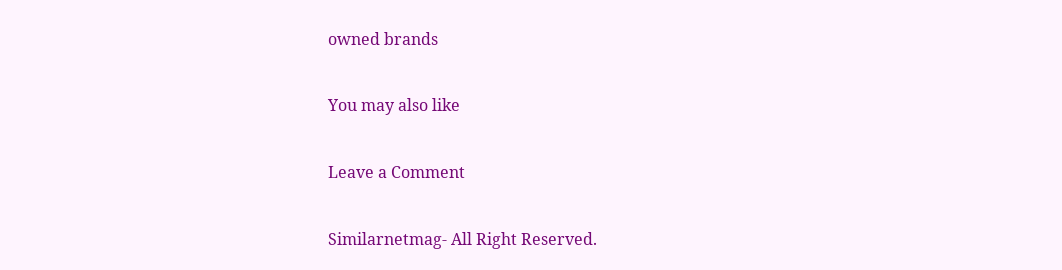owned brands

You may also like

Leave a Comment

Similarnetmag- All Right Reserved.